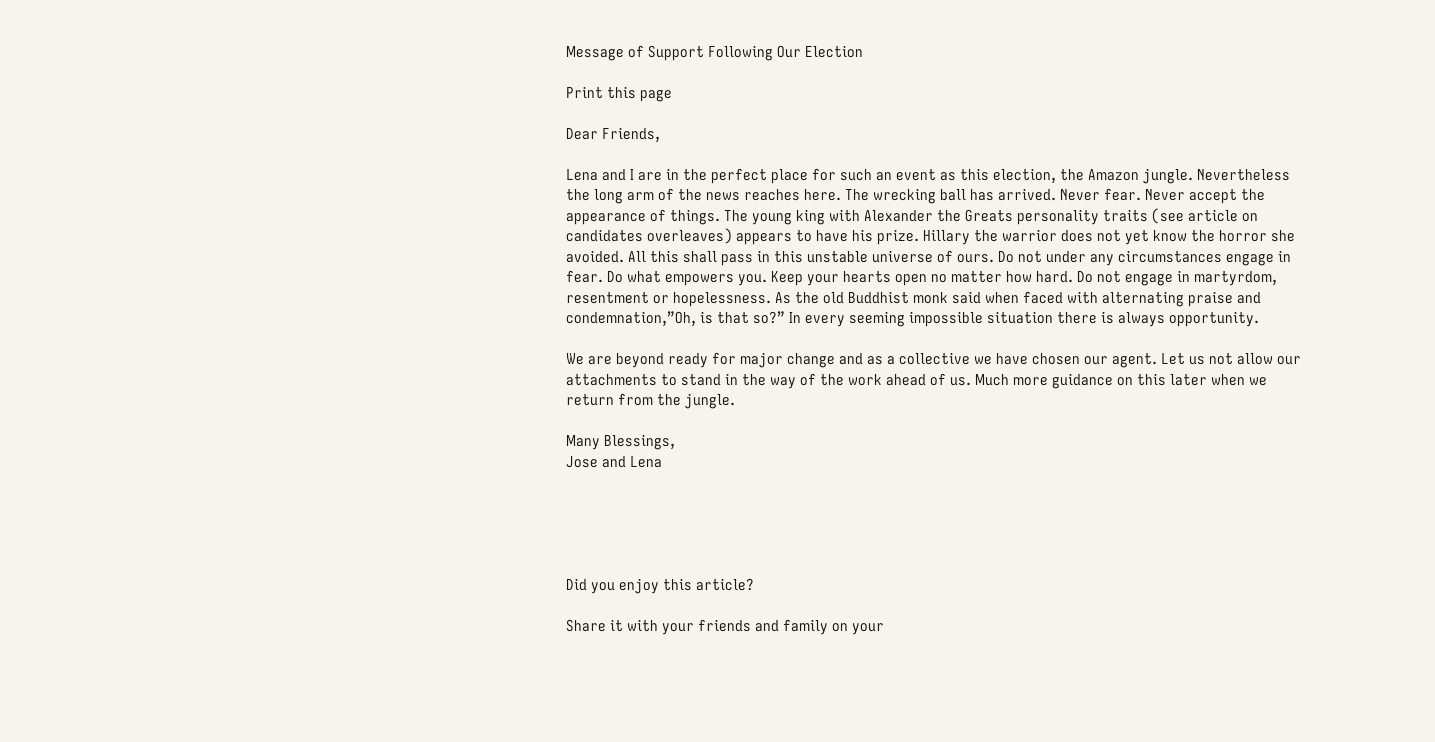Message of Support Following Our Election

Print this page

Dear Friends,

Lena and I are in the perfect place for such an event as this election, the Amazon jungle. Nevertheless the long arm of the news reaches here. The wrecking ball has arrived. Never fear. Never accept the appearance of things. The young king with Alexander the Greats personality traits (see article on candidates overleaves) appears to have his prize. Hillary the warrior does not yet know the horror she avoided. All this shall pass in this unstable universe of ours. Do not under any circumstances engage in fear. Do what empowers you. Keep your hearts open no matter how hard. Do not engage in martyrdom, resentment or hopelessness. As the old Buddhist monk said when faced with alternating praise and condemnation,”Oh, is that so?” In every seeming impossible situation there is always opportunity.

We are beyond ready for major change and as a collective we have chosen our agent. Let us not allow our attachments to stand in the way of the work ahead of us. Much more guidance on this later when we return from the jungle.

Many Blessings,
Jose and Lena





Did you enjoy this article?

Share it with your friends and family on your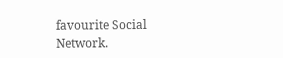favourite Social Network.